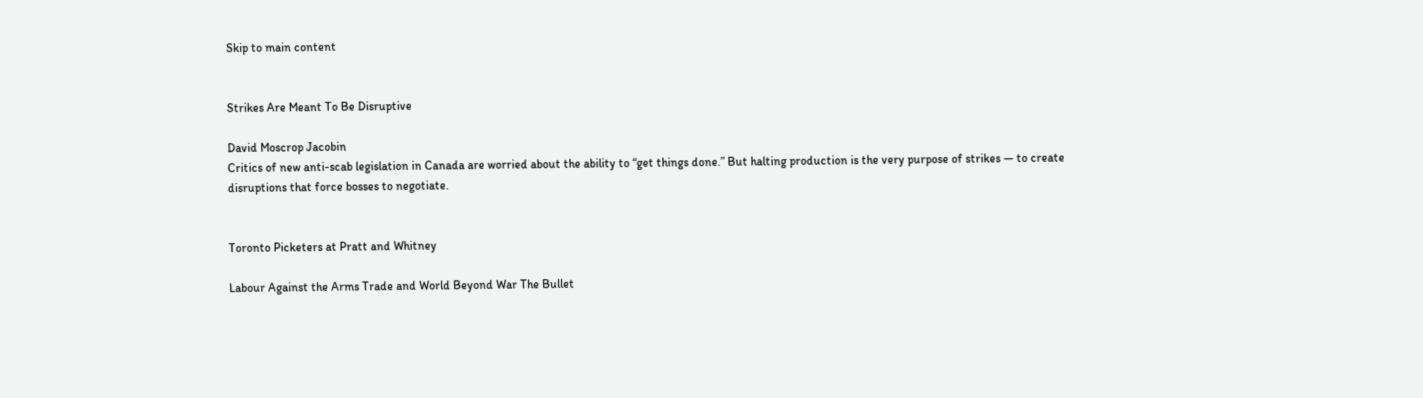Skip to main content


Strikes Are Meant To Be Disruptive

David Moscrop Jacobin
Critics of new anti-scab legislation in Canada are worried about the ability to “get things done.” But halting production is the very purpose of strikes — to create disruptions that force bosses to negotiate.


Toronto Picketers at Pratt and Whitney

Labour Against the Arms Trade and World Beyond War The Bullet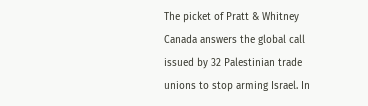The picket of Pratt & Whitney Canada answers the global call issued by 32 Palestinian trade unions to stop arming Israel. In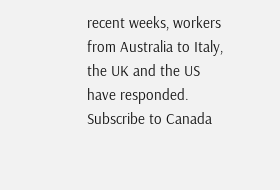recent weeks, workers from Australia to Italy, the UK and the US have responded.
Subscribe to Canada